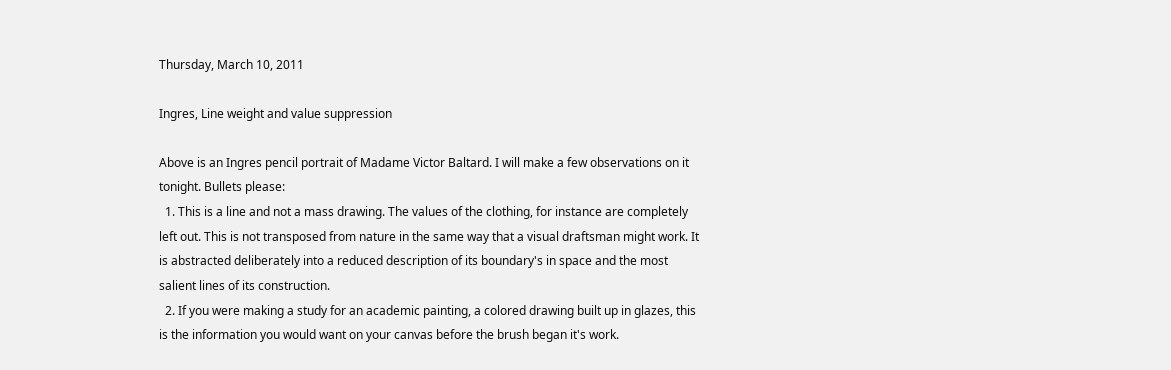Thursday, March 10, 2011

Ingres, Line weight and value suppression

Above is an Ingres pencil portrait of Madame Victor Baltard. I will make a few observations on it tonight. Bullets please:
  1. This is a line and not a mass drawing. The values of the clothing, for instance are completely left out. This is not transposed from nature in the same way that a visual draftsman might work. It is abstracted deliberately into a reduced description of its boundary's in space and the most salient lines of its construction.
  2. If you were making a study for an academic painting, a colored drawing built up in glazes, this is the information you would want on your canvas before the brush began it's work.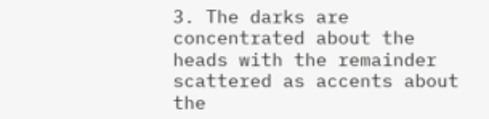3. The darks are concentrated about the heads with the remainder scattered as accents about the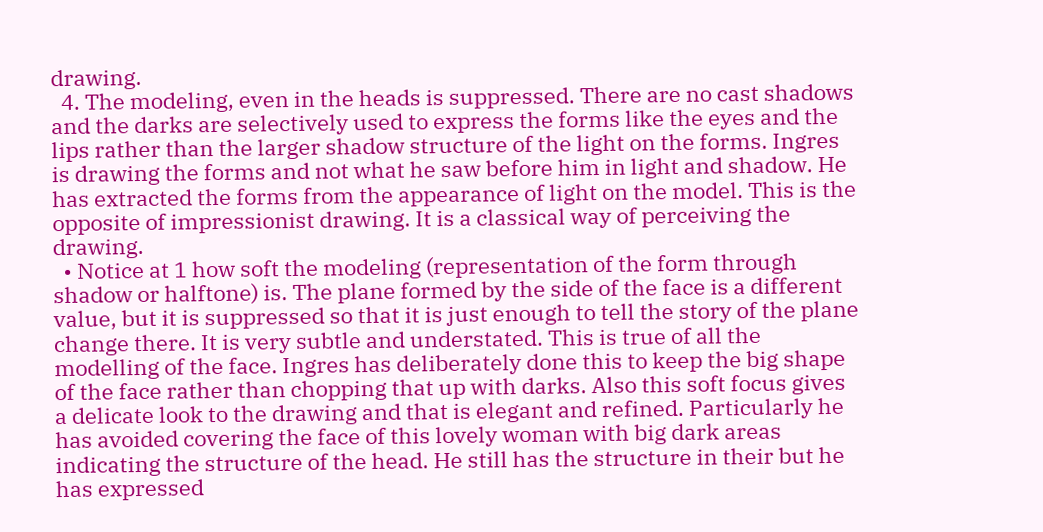drawing.
  4. The modeling, even in the heads is suppressed. There are no cast shadows and the darks are selectively used to express the forms like the eyes and the lips rather than the larger shadow structure of the light on the forms. Ingres is drawing the forms and not what he saw before him in light and shadow. He has extracted the forms from the appearance of light on the model. This is the opposite of impressionist drawing. It is a classical way of perceiving the drawing.
  • Notice at 1 how soft the modeling (representation of the form through shadow or halftone) is. The plane formed by the side of the face is a different value, but it is suppressed so that it is just enough to tell the story of the plane change there. It is very subtle and understated. This is true of all the modelling of the face. Ingres has deliberately done this to keep the big shape of the face rather than chopping that up with darks. Also this soft focus gives a delicate look to the drawing and that is elegant and refined. Particularly he has avoided covering the face of this lovely woman with big dark areas indicating the structure of the head. He still has the structure in their but he has expressed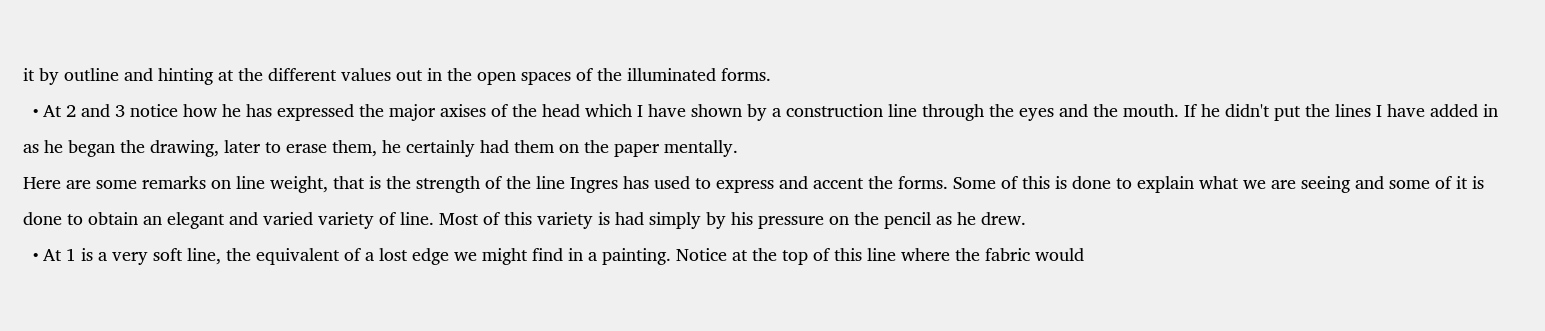it by outline and hinting at the different values out in the open spaces of the illuminated forms.
  • At 2 and 3 notice how he has expressed the major axises of the head which I have shown by a construction line through the eyes and the mouth. If he didn't put the lines I have added in as he began the drawing, later to erase them, he certainly had them on the paper mentally.
Here are some remarks on line weight, that is the strength of the line Ingres has used to express and accent the forms. Some of this is done to explain what we are seeing and some of it is done to obtain an elegant and varied variety of line. Most of this variety is had simply by his pressure on the pencil as he drew.
  • At 1 is a very soft line, the equivalent of a lost edge we might find in a painting. Notice at the top of this line where the fabric would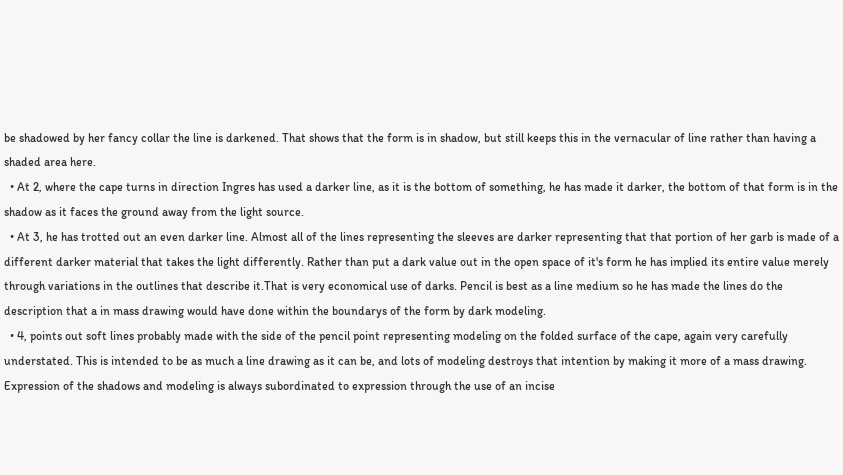be shadowed by her fancy collar the line is darkened. That shows that the form is in shadow, but still keeps this in the vernacular of line rather than having a shaded area here.
  • At 2, where the cape turns in direction Ingres has used a darker line, as it is the bottom of something, he has made it darker, the bottom of that form is in the shadow as it faces the ground away from the light source.
  • At 3, he has trotted out an even darker line. Almost all of the lines representing the sleeves are darker representing that that portion of her garb is made of a different darker material that takes the light differently. Rather than put a dark value out in the open space of it's form he has implied its entire value merely through variations in the outlines that describe it.That is very economical use of darks. Pencil is best as a line medium so he has made the lines do the description that a in mass drawing would have done within the boundarys of the form by dark modeling.
  • 4, points out soft lines probably made with the side of the pencil point representing modeling on the folded surface of the cape, again very carefully understated. This is intended to be as much a line drawing as it can be, and lots of modeling destroys that intention by making it more of a mass drawing. Expression of the shadows and modeling is always subordinated to expression through the use of an incise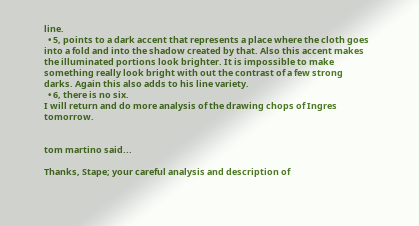line.
  • 5, points to a dark accent that represents a place where the cloth goes into a fold and into the shadow created by that. Also this accent makes the illuminated portions look brighter. It is impossible to make something really look bright with out the contrast of a few strong darks. Again this also adds to his line variety.
  • 6, there is no six.
I will return and do more analysis of the drawing chops of Ingres tomorrow.


tom martino said...

Thanks, Stape; your careful analysis and description of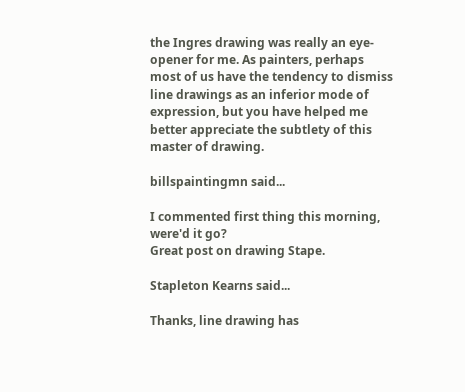the Ingres drawing was really an eye-opener for me. As painters, perhaps most of us have the tendency to dismiss line drawings as an inferior mode of expression, but you have helped me better appreciate the subtlety of this master of drawing.

billspaintingmn said...

I commented first thing this morning, were'd it go?
Great post on drawing Stape.

Stapleton Kearns said...

Thanks, line drawing has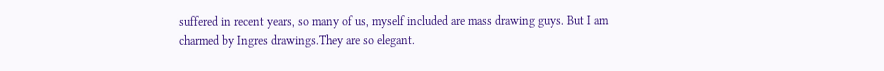suffered in recent years, so many of us, myself included are mass drawing guys. But I am charmed by Ingres drawings.They are so elegant.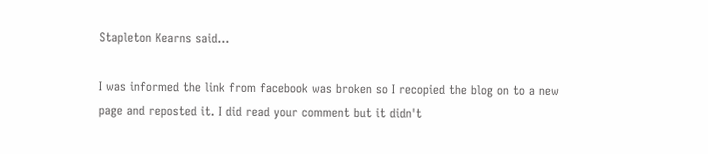Stapleton Kearns said...

I was informed the link from facebook was broken so I recopied the blog on to a new page and reposted it. I did read your comment but it didn't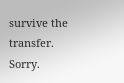survive the transfer. Sorry.